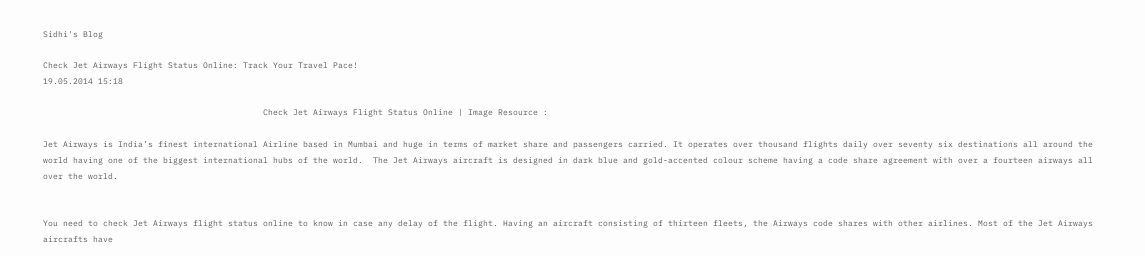Sidhi's Blog

Check Jet Airways Flight Status Online: Track Your Travel Pace!
19.05.2014 15:18

                                            Check Jet Airways Flight Status Online | Image Resource :

Jet Airways is India’s finest international Airline based in Mumbai and huge in terms of market share and passengers carried. It operates over thousand flights daily over seventy six destinations all around the world having one of the biggest international hubs of the world.  The Jet Airways aircraft is designed in dark blue and gold-accented colour scheme having a code share agreement with over a fourteen airways all over the world.


You need to check Jet Airways flight status online to know in case any delay of the flight. Having an aircraft consisting of thirteen fleets, the Airways code shares with other airlines. Most of the Jet Airways aircrafts have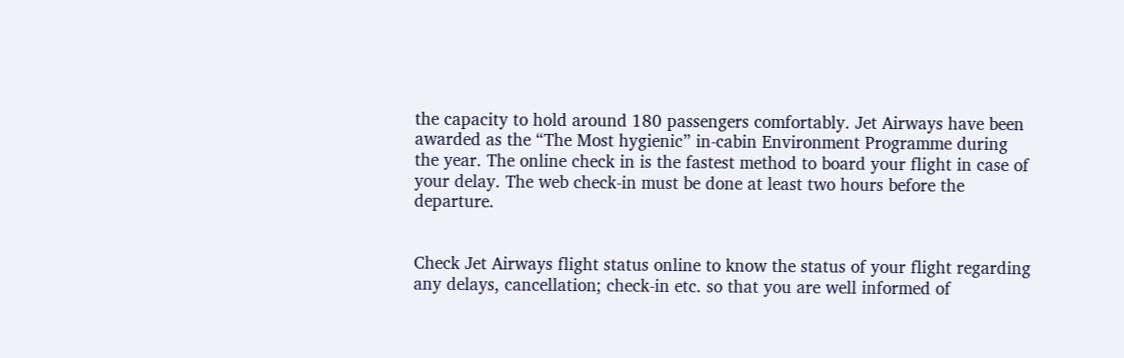the capacity to hold around 180 passengers comfortably. Jet Airways have been awarded as the “The Most hygienic” in-cabin Environment Programme during the year. The online check in is the fastest method to board your flight in case of your delay. The web check-in must be done at least two hours before the departure.


Check Jet Airways flight status online to know the status of your flight regarding any delays, cancellation; check-in etc. so that you are well informed of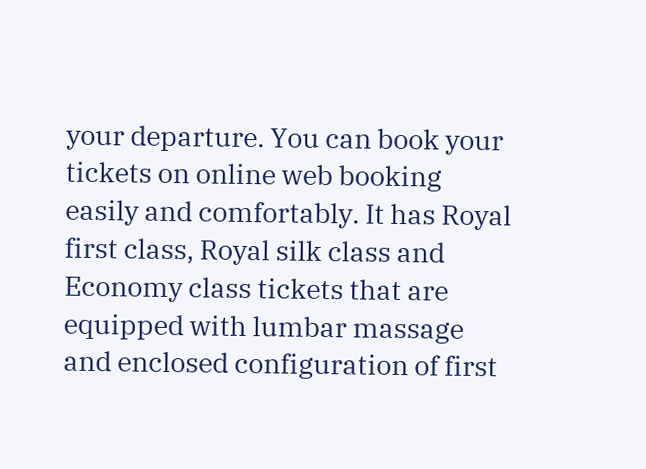your departure. You can book your tickets on online web booking easily and comfortably. It has Royal first class, Royal silk class and Economy class tickets that are equipped with lumbar massage and enclosed configuration of first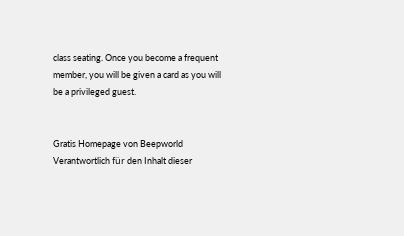class seating. Once you become a frequent member, you will be given a card as you will be a privileged guest.


Gratis Homepage von Beepworld
Verantwortlich für den Inhalt dieser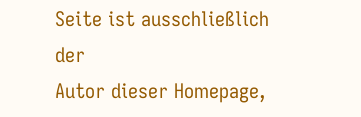Seite ist ausschließlich der
Autor dieser Homepage,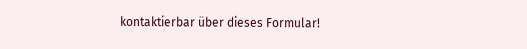kontaktierbar über dieses Formular!